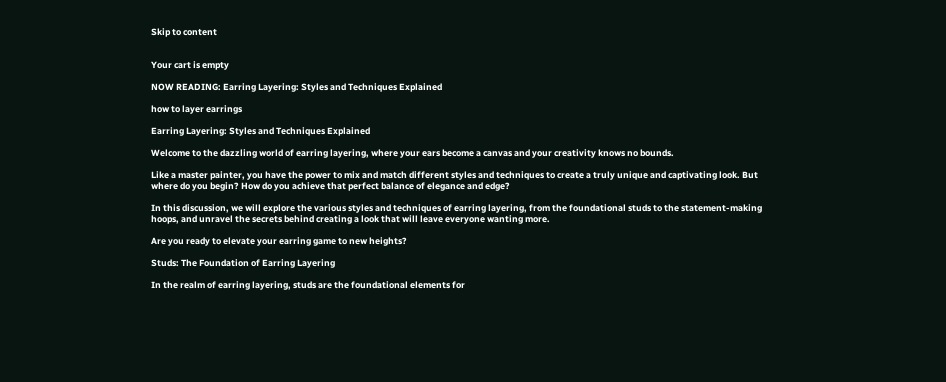Skip to content


Your cart is empty

NOW READING: Earring Layering: Styles and Techniques Explained

how to layer earrings

Earring Layering: Styles and Techniques Explained

Welcome to the dazzling world of earring layering, where your ears become a canvas and your creativity knows no bounds.

Like a master painter, you have the power to mix and match different styles and techniques to create a truly unique and captivating look. But where do you begin? How do you achieve that perfect balance of elegance and edge?

In this discussion, we will explore the various styles and techniques of earring layering, from the foundational studs to the statement-making hoops, and unravel the secrets behind creating a look that will leave everyone wanting more.

Are you ready to elevate your earring game to new heights?

Studs: The Foundation of Earring Layering

In the realm of earring layering, studs are the foundational elements for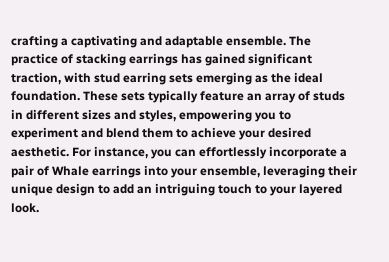crafting a captivating and adaptable ensemble. The practice of stacking earrings has gained significant traction, with stud earring sets emerging as the ideal foundation. These sets typically feature an array of studs in different sizes and styles, empowering you to experiment and blend them to achieve your desired aesthetic. For instance, you can effortlessly incorporate a pair of Whale earrings into your ensemble, leveraging their unique design to add an intriguing touch to your layered look.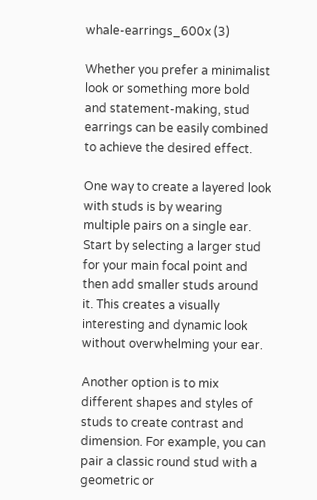whale-earrings_600x (3)

Whether you prefer a minimalist look or something more bold and statement-making, stud earrings can be easily combined to achieve the desired effect.

One way to create a layered look with studs is by wearing multiple pairs on a single ear. Start by selecting a larger stud for your main focal point and then add smaller studs around it. This creates a visually interesting and dynamic look without overwhelming your ear.

Another option is to mix different shapes and styles of studs to create contrast and dimension. For example, you can pair a classic round stud with a geometric or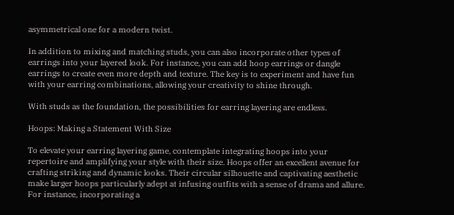asymmetrical one for a modern twist.

In addition to mixing and matching studs, you can also incorporate other types of earrings into your layered look. For instance, you can add hoop earrings or dangle earrings to create even more depth and texture. The key is to experiment and have fun with your earring combinations, allowing your creativity to shine through.

With studs as the foundation, the possibilities for earring layering are endless.

Hoops: Making a Statement With Size

To elevate your earring layering game, contemplate integrating hoops into your repertoire and amplifying your style with their size. Hoops offer an excellent avenue for crafting striking and dynamic looks. Their circular silhouette and captivating aesthetic make larger hoops particularly adept at infusing outfits with a sense of drama and allure. For instance, incorporating a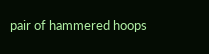pair of hammered hoops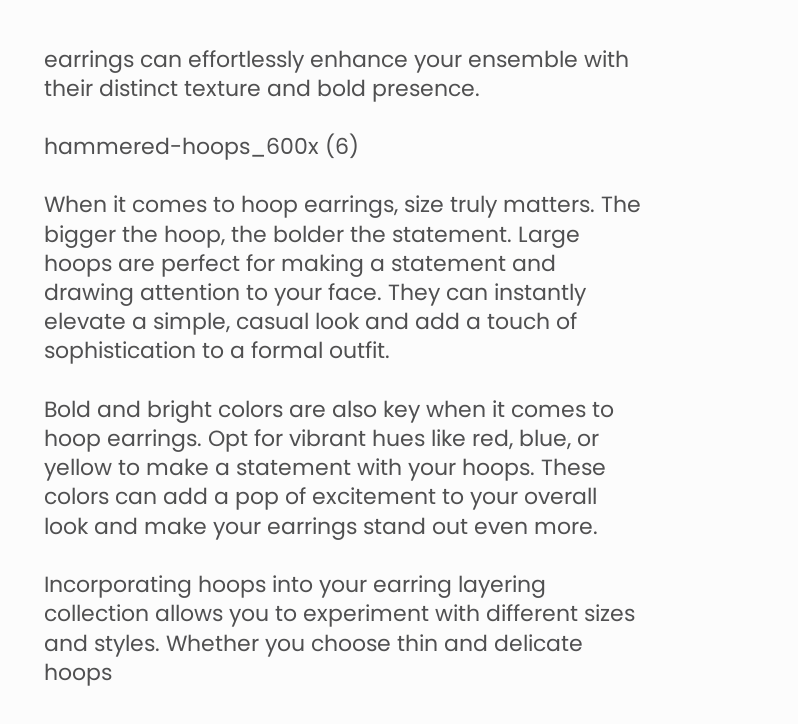earrings can effortlessly enhance your ensemble with their distinct texture and bold presence.

hammered-hoops_600x (6)

When it comes to hoop earrings, size truly matters. The bigger the hoop, the bolder the statement. Large hoops are perfect for making a statement and drawing attention to your face. They can instantly elevate a simple, casual look and add a touch of sophistication to a formal outfit.

Bold and bright colors are also key when it comes to hoop earrings. Opt for vibrant hues like red, blue, or yellow to make a statement with your hoops. These colors can add a pop of excitement to your overall look and make your earrings stand out even more.

Incorporating hoops into your earring layering collection allows you to experiment with different sizes and styles. Whether you choose thin and delicate hoops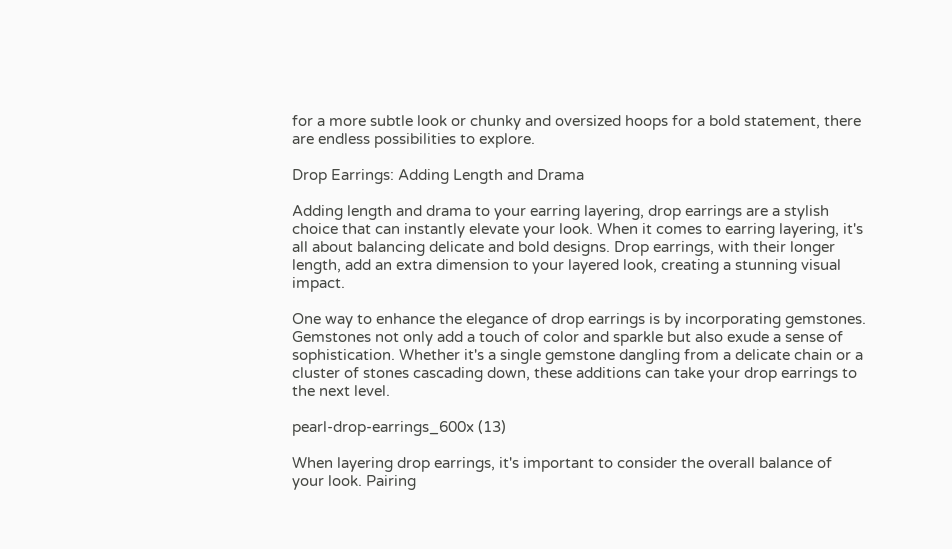for a more subtle look or chunky and oversized hoops for a bold statement, there are endless possibilities to explore.

Drop Earrings: Adding Length and Drama

Adding length and drama to your earring layering, drop earrings are a stylish choice that can instantly elevate your look. When it comes to earring layering, it's all about balancing delicate and bold designs. Drop earrings, with their longer length, add an extra dimension to your layered look, creating a stunning visual impact.

One way to enhance the elegance of drop earrings is by incorporating gemstones. Gemstones not only add a touch of color and sparkle but also exude a sense of sophistication. Whether it's a single gemstone dangling from a delicate chain or a cluster of stones cascading down, these additions can take your drop earrings to the next level.

pearl-drop-earrings_600x (13)

When layering drop earrings, it's important to consider the overall balance of your look. Pairing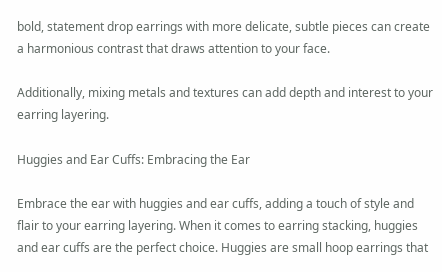bold, statement drop earrings with more delicate, subtle pieces can create a harmonious contrast that draws attention to your face.

Additionally, mixing metals and textures can add depth and interest to your earring layering.

Huggies and Ear Cuffs: Embracing the Ear

Embrace the ear with huggies and ear cuffs, adding a touch of style and flair to your earring layering. When it comes to earring stacking, huggies and ear cuffs are the perfect choice. Huggies are small hoop earrings that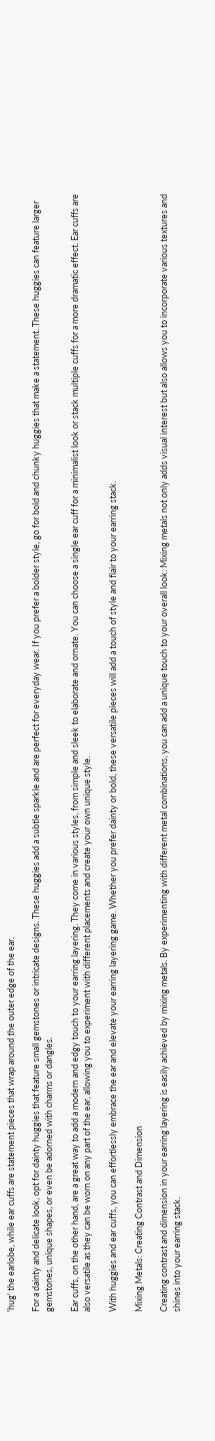'hug' the earlobe, while ear cuffs are statement pieces that wrap around the outer edge of the ear.

For a dainty and delicate look, opt for dainty huggies that feature small gemstones or intricate designs. These huggies add a subtle sparkle and are perfect for everyday wear. If you prefer a bolder style, go for bold and chunky huggies that make a statement. These huggies can feature larger gemstones, unique shapes, or even be adorned with charms or dangles.

Ear cuffs, on the other hand, are a great way to add a modern and edgy touch to your earring layering. They come in various styles, from simple and sleek to elaborate and ornate. You can choose a single ear cuff for a minimalist look or stack multiple cuffs for a more dramatic effect. Ear cuffs are also versatile as they can be worn on any part of the ear, allowing you to experiment with different placements and create your own unique style.

With huggies and ear cuffs, you can effortlessly embrace the ear and elevate your earring layering game. Whether you prefer dainty or bold, these versatile pieces will add a touch of style and flair to your earring stack.

Mixing Metals: Creating Contrast and Dimension

Creating contrast and dimension in your earring layering is easily achieved by mixing metals. By experimenting with different metal combinations, you can add a unique touch to your overall look. Mixing metals not only adds visual interest but also allows you to incorporate various textures and shines into your earring stack.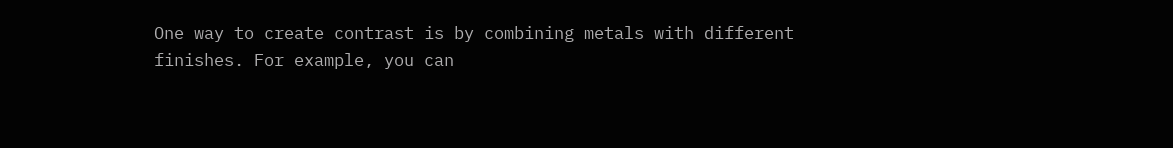One way to create contrast is by combining metals with different finishes. For example, you can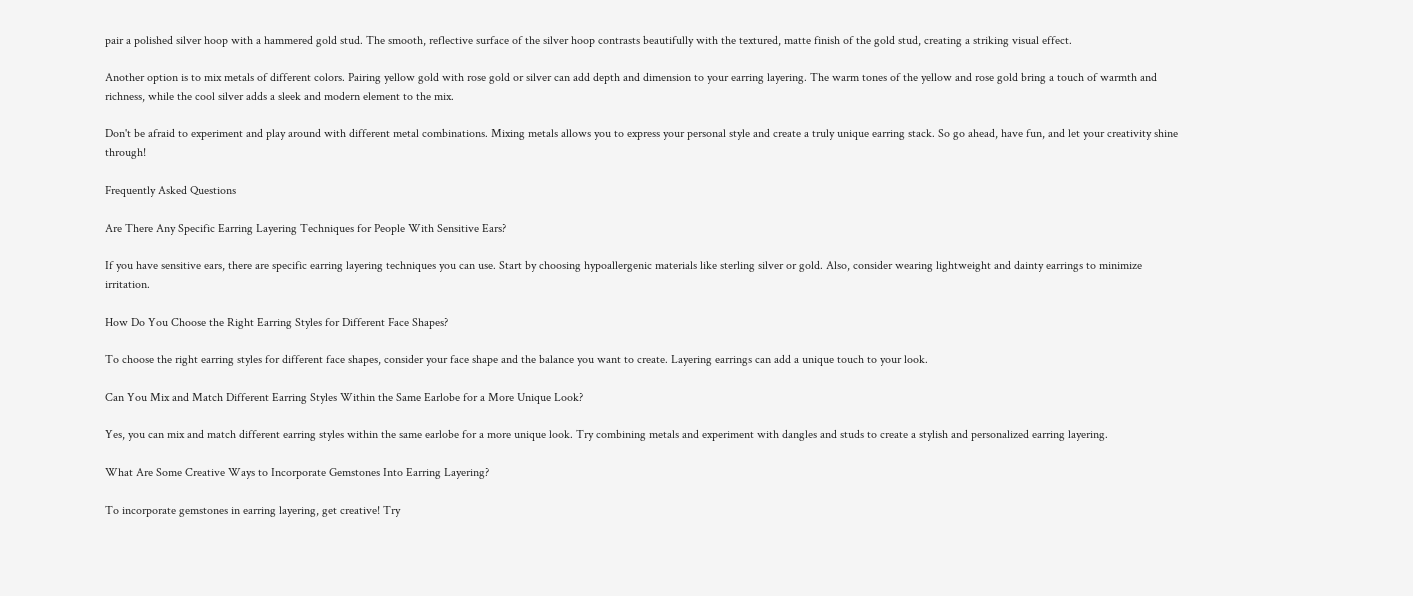pair a polished silver hoop with a hammered gold stud. The smooth, reflective surface of the silver hoop contrasts beautifully with the textured, matte finish of the gold stud, creating a striking visual effect.

Another option is to mix metals of different colors. Pairing yellow gold with rose gold or silver can add depth and dimension to your earring layering. The warm tones of the yellow and rose gold bring a touch of warmth and richness, while the cool silver adds a sleek and modern element to the mix.

Don't be afraid to experiment and play around with different metal combinations. Mixing metals allows you to express your personal style and create a truly unique earring stack. So go ahead, have fun, and let your creativity shine through!

Frequently Asked Questions

Are There Any Specific Earring Layering Techniques for People With Sensitive Ears?

If you have sensitive ears, there are specific earring layering techniques you can use. Start by choosing hypoallergenic materials like sterling silver or gold. Also, consider wearing lightweight and dainty earrings to minimize irritation.

How Do You Choose the Right Earring Styles for Different Face Shapes?

To choose the right earring styles for different face shapes, consider your face shape and the balance you want to create. Layering earrings can add a unique touch to your look.

Can You Mix and Match Different Earring Styles Within the Same Earlobe for a More Unique Look?

Yes, you can mix and match different earring styles within the same earlobe for a more unique look. Try combining metals and experiment with dangles and studs to create a stylish and personalized earring layering.

What Are Some Creative Ways to Incorporate Gemstones Into Earring Layering?

To incorporate gemstones in earring layering, get creative! Try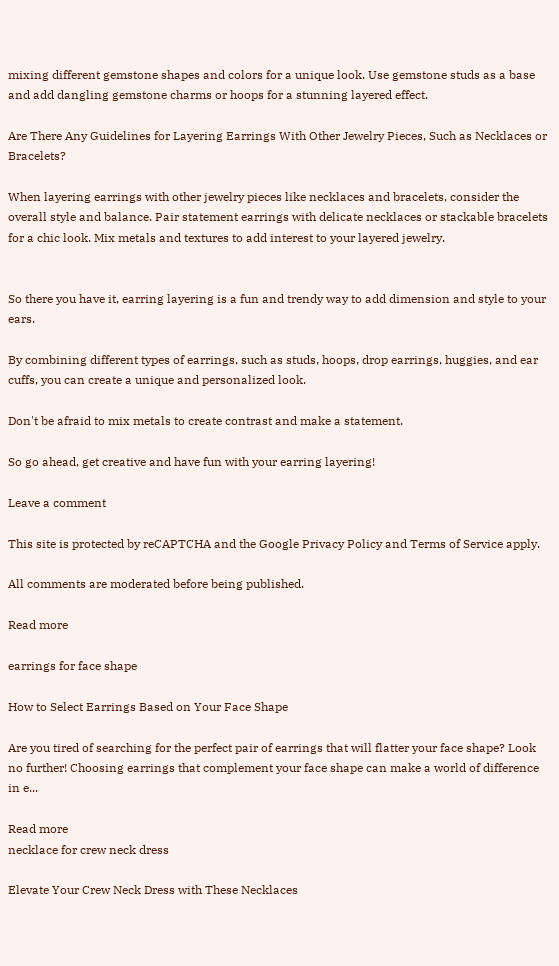mixing different gemstone shapes and colors for a unique look. Use gemstone studs as a base and add dangling gemstone charms or hoops for a stunning layered effect.

Are There Any Guidelines for Layering Earrings With Other Jewelry Pieces, Such as Necklaces or Bracelets?

When layering earrings with other jewelry pieces like necklaces and bracelets, consider the overall style and balance. Pair statement earrings with delicate necklaces or stackable bracelets for a chic look. Mix metals and textures to add interest to your layered jewelry.


So there you have it, earring layering is a fun and trendy way to add dimension and style to your ears.

By combining different types of earrings, such as studs, hoops, drop earrings, huggies, and ear cuffs, you can create a unique and personalized look.

Don't be afraid to mix metals to create contrast and make a statement.

So go ahead, get creative and have fun with your earring layering!

Leave a comment

This site is protected by reCAPTCHA and the Google Privacy Policy and Terms of Service apply.

All comments are moderated before being published.

Read more

earrings for face shape

How to Select Earrings Based on Your Face Shape

Are you tired of searching for the perfect pair of earrings that will flatter your face shape? Look no further! Choosing earrings that complement your face shape can make a world of difference in e...

Read more
necklace for crew neck dress

Elevate Your Crew Neck Dress with These Necklaces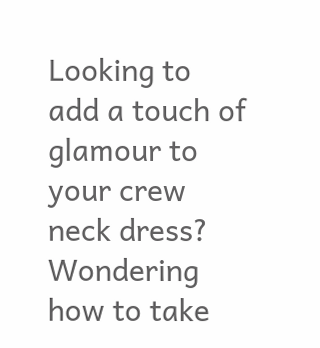Looking to add a touch of glamour to your crew neck dress? Wondering how to take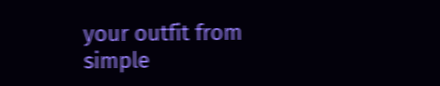your outfit from simple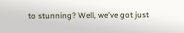to stunning? Well, we've got just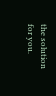the solution for you.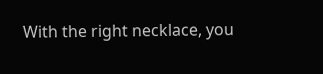With the right necklace, you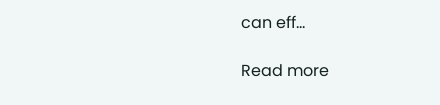can eff...

Read more